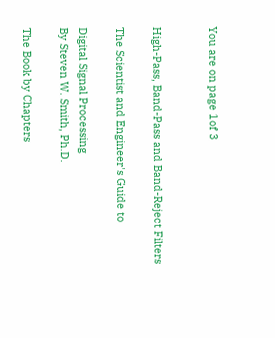You are on page 1of 3


High-Pass, Band-Pass and Band-Reject Filters

The Scientist and Engineer's Guide to

Digital Signal Processing
By Steven W. Smith, Ph.D.

The Book by Chapters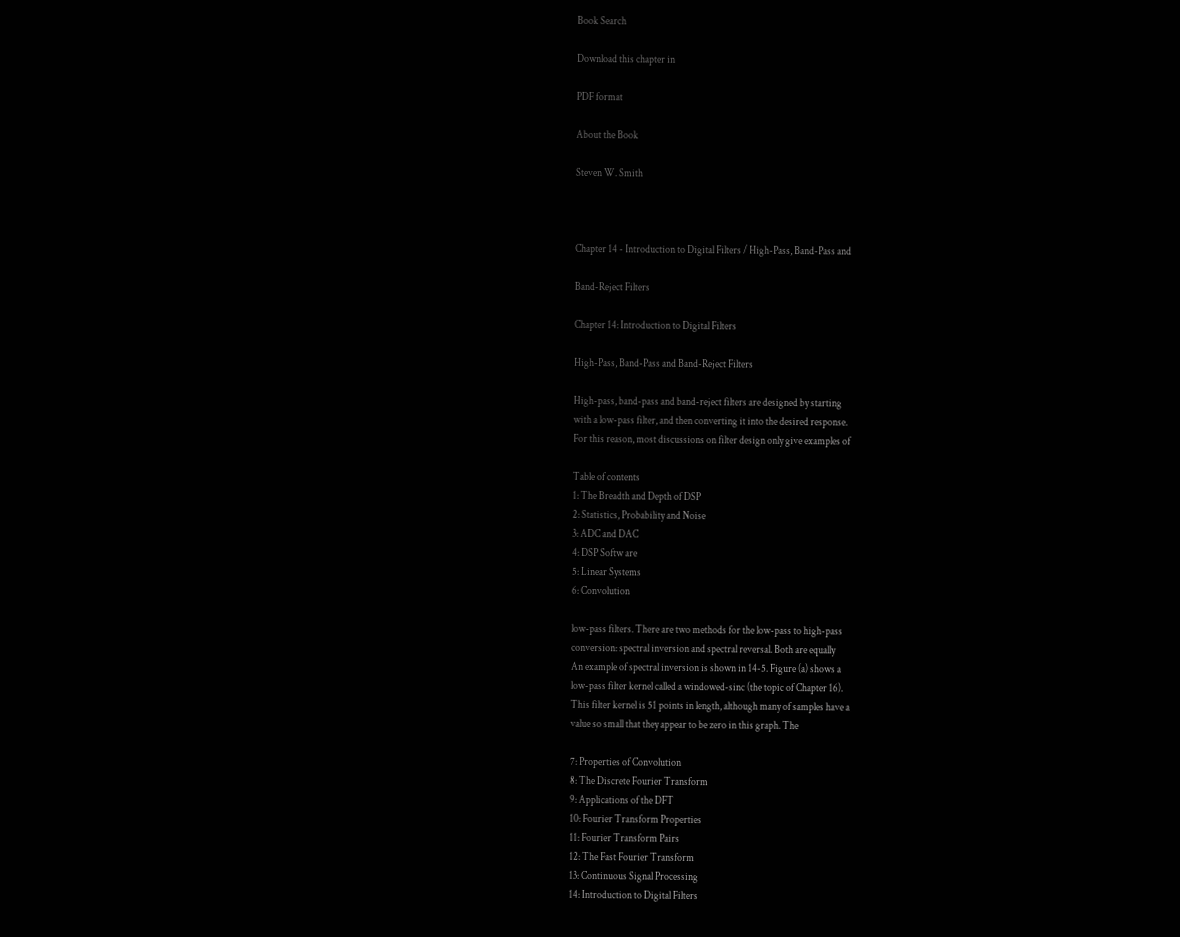Book Search

Download this chapter in

PDF format

About the Book

Steven W. Smith



Chapter 14 - Introduction to Digital Filters / High-Pass, Band-Pass and

Band-Reject Filters

Chapter 14: Introduction to Digital Filters

High-Pass, Band-Pass and Band-Reject Filters

High-pass, band-pass and band-reject filters are designed by starting
with a low-pass filter, and then converting it into the desired response.
For this reason, most discussions on filter design only give examples of

Table of contents
1: The Breadth and Depth of DSP
2: Statistics, Probability and Noise
3: ADC and DAC
4: DSP Softw are
5: Linear Systems
6: Convolution

low-pass filters. There are two methods for the low-pass to high-pass
conversion: spectral inversion and spectral reversal. Both are equally
An example of spectral inversion is shown in 14-5. Figure (a) shows a
low-pass filter kernel called a windowed-sinc (the topic of Chapter 16).
This filter kernel is 51 points in length, although many of samples have a
value so small that they appear to be zero in this graph. The

7: Properties of Convolution
8: The Discrete Fourier Transform
9: Applications of the DFT
10: Fourier Transform Properties
11: Fourier Transform Pairs
12: The Fast Fourier Transform
13: Continuous Signal Processing
14: Introduction to Digital Filters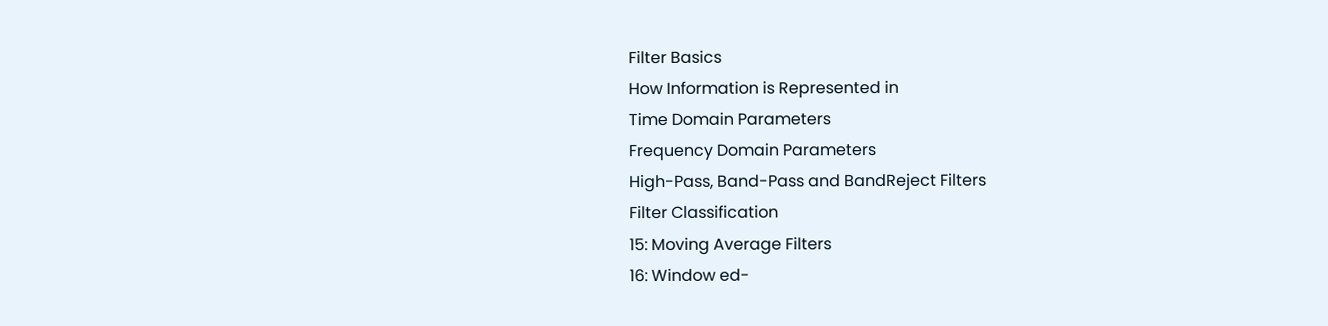Filter Basics
How Information is Represented in
Time Domain Parameters
Frequency Domain Parameters
High-Pass, Band-Pass and BandReject Filters
Filter Classification
15: Moving Average Filters
16: Window ed-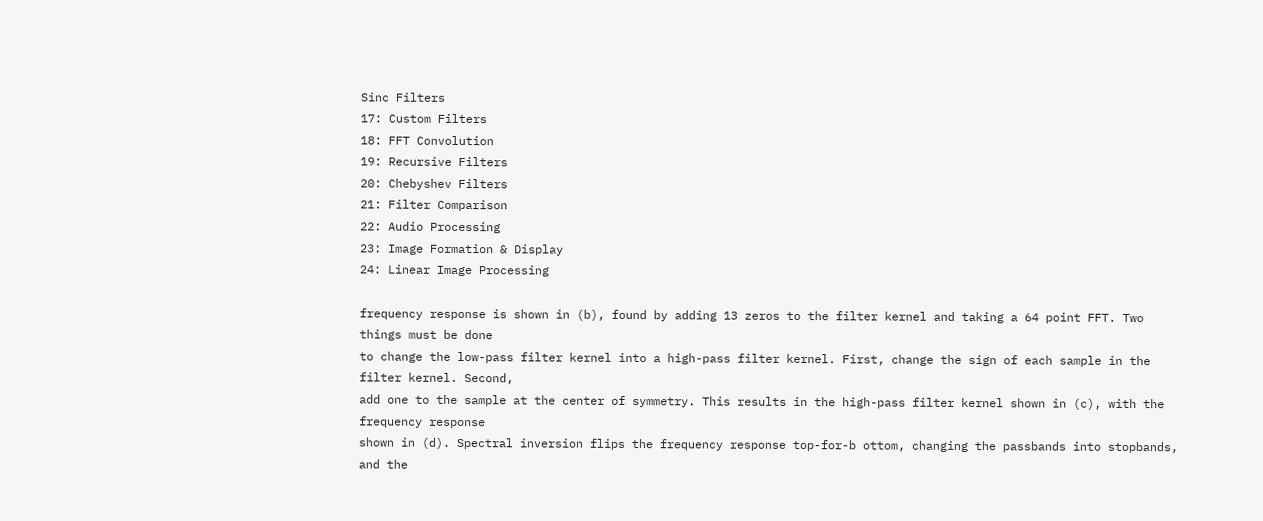Sinc Filters
17: Custom Filters
18: FFT Convolution
19: Recursive Filters
20: Chebyshev Filters
21: Filter Comparison
22: Audio Processing
23: Image Formation & Display
24: Linear Image Processing

frequency response is shown in (b), found by adding 13 zeros to the filter kernel and taking a 64 point FFT. Two things must be done
to change the low-pass filter kernel into a high-pass filter kernel. First, change the sign of each sample in the filter kernel. Second,
add one to the sample at the center of symmetry. This results in the high-pass filter kernel shown in (c), with the frequency response
shown in (d). Spectral inversion flips the frequency response top-for-b ottom, changing the passbands into stopbands, and the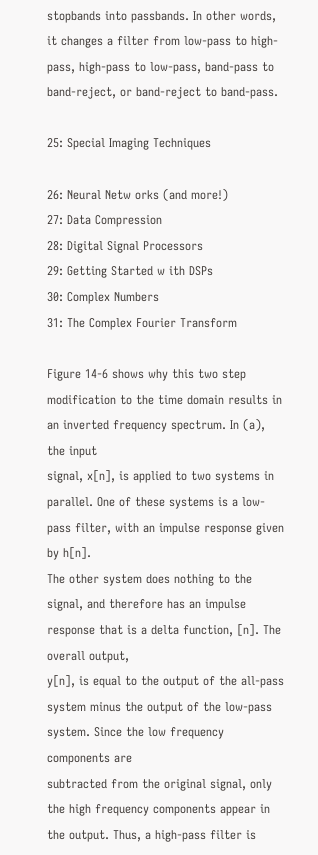stopbands into passbands. In other words, it changes a filter from low-pass to high-pass, high-pass to low-pass, band-pass to
band-reject, or band-reject to band-pass.

25: Special Imaging Techniques

26: Neural Netw orks (and more!)
27: Data Compression
28: Digital Signal Processors
29: Getting Started w ith DSPs
30: Complex Numbers
31: The Complex Fourier Transform

Figure 14-6 shows why this two step modification to the time domain results in an inverted frequency spectrum. In (a), the input
signal, x[n], is applied to two systems in parallel. One of these systems is a low-pass filter, with an impulse response given by h[n].
The other system does nothing to the signal, and therefore has an impulse response that is a delta function, [n]. The overall output,
y[n], is equal to the output of the all-pass system minus the output of the low-pass system. Since the low frequency components are
subtracted from the original signal, only the high frequency components appear in the output. Thus, a high-pass filter is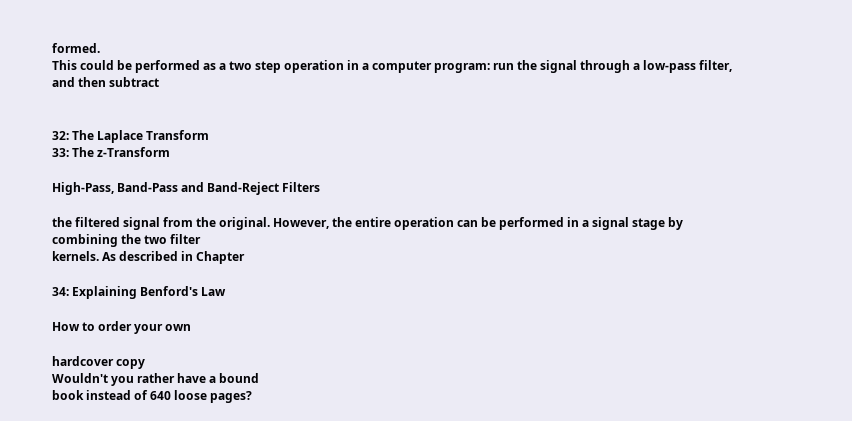formed.
This could be performed as a two step operation in a computer program: run the signal through a low-pass filter, and then subtract


32: The Laplace Transform
33: The z-Transform

High-Pass, Band-Pass and Band-Reject Filters

the filtered signal from the original. However, the entire operation can be performed in a signal stage by combining the two filter
kernels. As described in Chapter

34: Explaining Benford's Law

How to order your own

hardcover copy
Wouldn't you rather have a bound
book instead of 640 loose pages?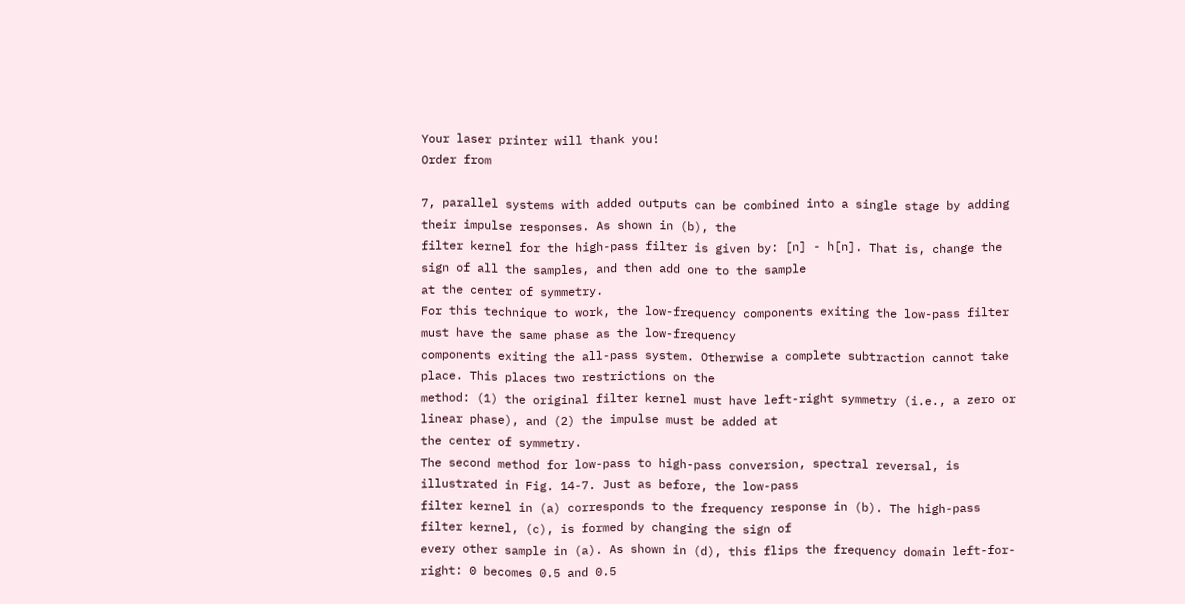Your laser printer will thank you!
Order from

7, parallel systems with added outputs can be combined into a single stage by adding their impulse responses. As shown in (b), the
filter kernel for the high-pass filter is given by: [n] - h[n]. That is, change the sign of all the samples, and then add one to the sample
at the center of symmetry.
For this technique to work, the low-frequency components exiting the low-pass filter must have the same phase as the low-frequency
components exiting the all-pass system. Otherwise a complete subtraction cannot take place. This places two restrictions on the
method: (1) the original filter kernel must have left-right symmetry (i.e., a zero or linear phase), and (2) the impulse must be added at
the center of symmetry.
The second method for low-pass to high-pass conversion, spectral reversal, is illustrated in Fig. 14-7. Just as before, the low-pass
filter kernel in (a) corresponds to the frequency response in (b). The high-pass filter kernel, (c), is formed by changing the sign of
every other sample in (a). As shown in (d), this flips the frequency domain left-for-right: 0 becomes 0.5 and 0.5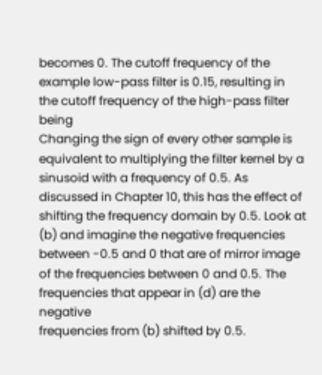becomes 0. The cutoff frequency of the example low-pass filter is 0.15, resulting in the cutoff frequency of the high-pass filter being
Changing the sign of every other sample is equivalent to multiplying the filter kernel by a sinusoid with a frequency of 0.5. As
discussed in Chapter 10, this has the effect of shifting the frequency domain by 0.5. Look at (b) and imagine the negative frequencies
between -0.5 and 0 that are of mirror image of the frequencies between 0 and 0.5. The frequencies that appear in (d) are the negative
frequencies from (b) shifted by 0.5.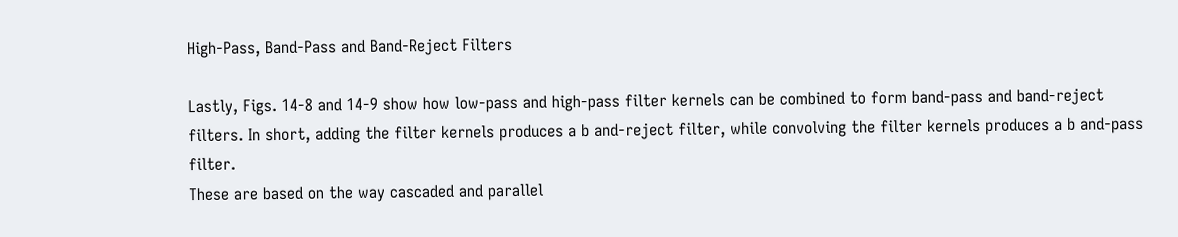High-Pass, Band-Pass and Band-Reject Filters

Lastly, Figs. 14-8 and 14-9 show how low-pass and high-pass filter kernels can be combined to form band-pass and band-reject
filters. In short, adding the filter kernels produces a b and-reject filter, while convolving the filter kernels produces a b and-pass filter.
These are based on the way cascaded and parallel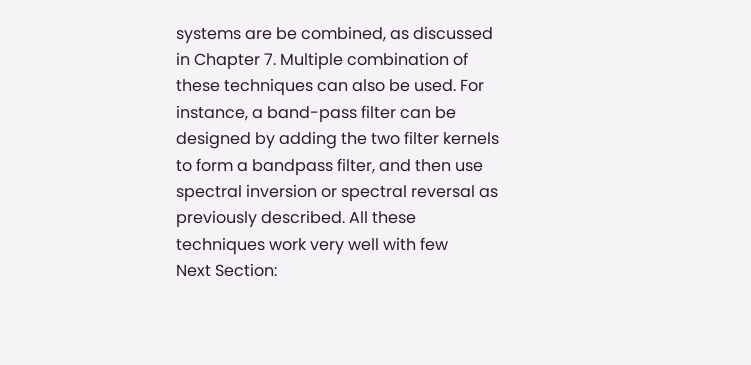systems are be combined, as discussed in Chapter 7. Multiple combination of
these techniques can also be used. For instance, a band-pass filter can be designed by adding the two filter kernels to form a bandpass filter, and then use spectral inversion or spectral reversal as previously described. All these techniques work very well with few
Next Section: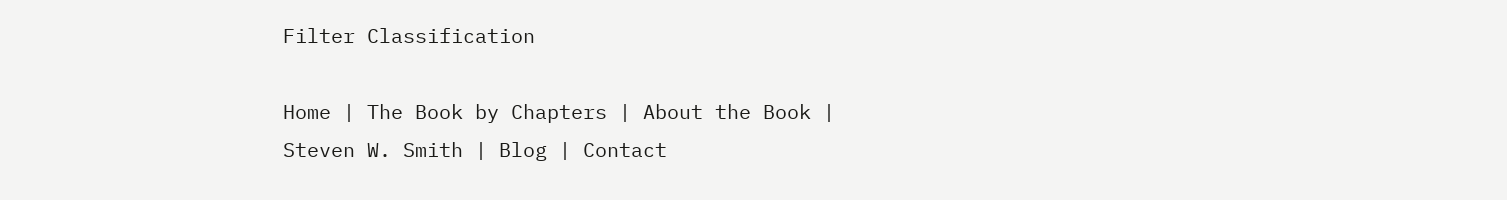Filter Classification

Home | The Book by Chapters | About the Book | Steven W. Smith | Blog | Contact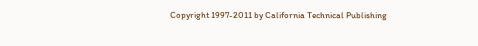Copyright 1997-2011 by California Technical Publishing